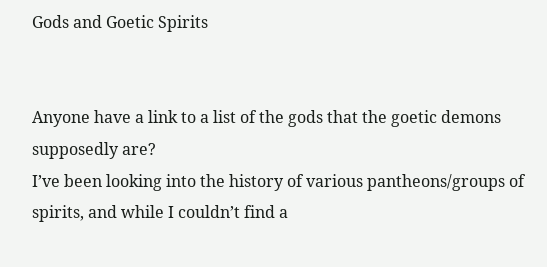Gods and Goetic Spirits


Anyone have a link to a list of the gods that the goetic demons supposedly are?
I’ve been looking into the history of various pantheons/groups of spirits, and while I couldn’t find a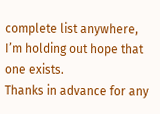complete list anywhere, I’m holding out hope that one exists.
Thanks in advance for any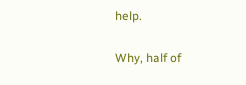help.


Why, half of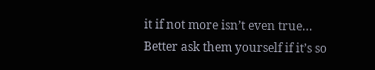it if not more isn’t even true… Better ask them yourself if it’s so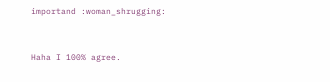importand :woman_shrugging:


Haha I 100% agree.